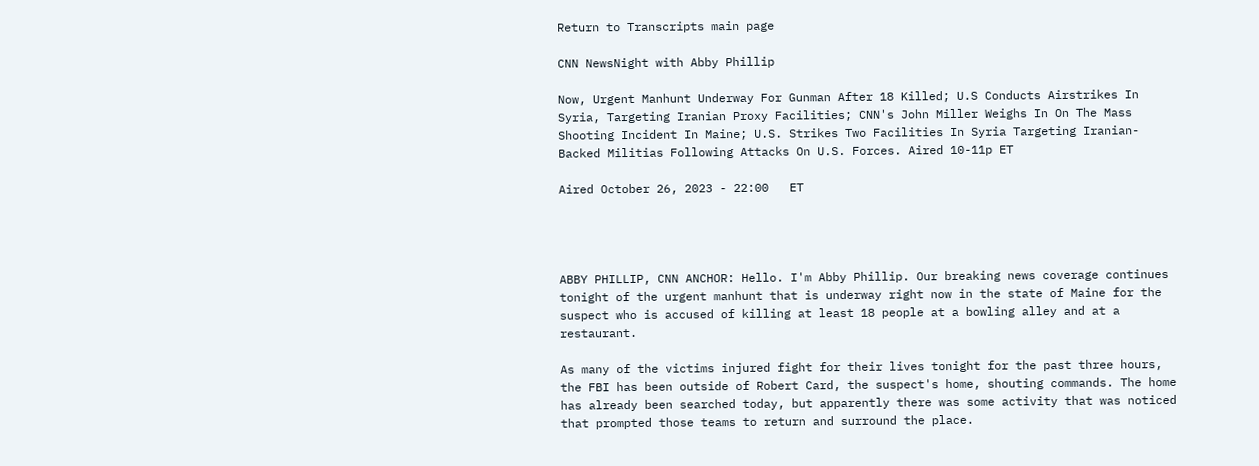Return to Transcripts main page

CNN NewsNight with Abby Phillip

Now, Urgent Manhunt Underway For Gunman After 18 Killed; U.S Conducts Airstrikes In Syria, Targeting Iranian Proxy Facilities; CNN's John Miller Weighs In On The Mass Shooting Incident In Maine; U.S. Strikes Two Facilities In Syria Targeting Iranian-Backed Militias Following Attacks On U.S. Forces. Aired 10-11p ET

Aired October 26, 2023 - 22:00   ET




ABBY PHILLIP, CNN ANCHOR: Hello. I'm Abby Phillip. Our breaking news coverage continues tonight of the urgent manhunt that is underway right now in the state of Maine for the suspect who is accused of killing at least 18 people at a bowling alley and at a restaurant.

As many of the victims injured fight for their lives tonight for the past three hours, the FBI has been outside of Robert Card, the suspect's home, shouting commands. The home has already been searched today, but apparently there was some activity that was noticed that prompted those teams to return and surround the place.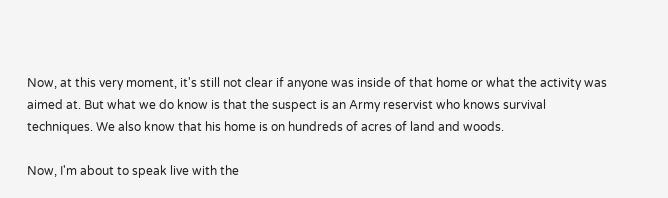Now, at this very moment, it's still not clear if anyone was inside of that home or what the activity was aimed at. But what we do know is that the suspect is an Army reservist who knows survival techniques. We also know that his home is on hundreds of acres of land and woods.

Now, I'm about to speak live with the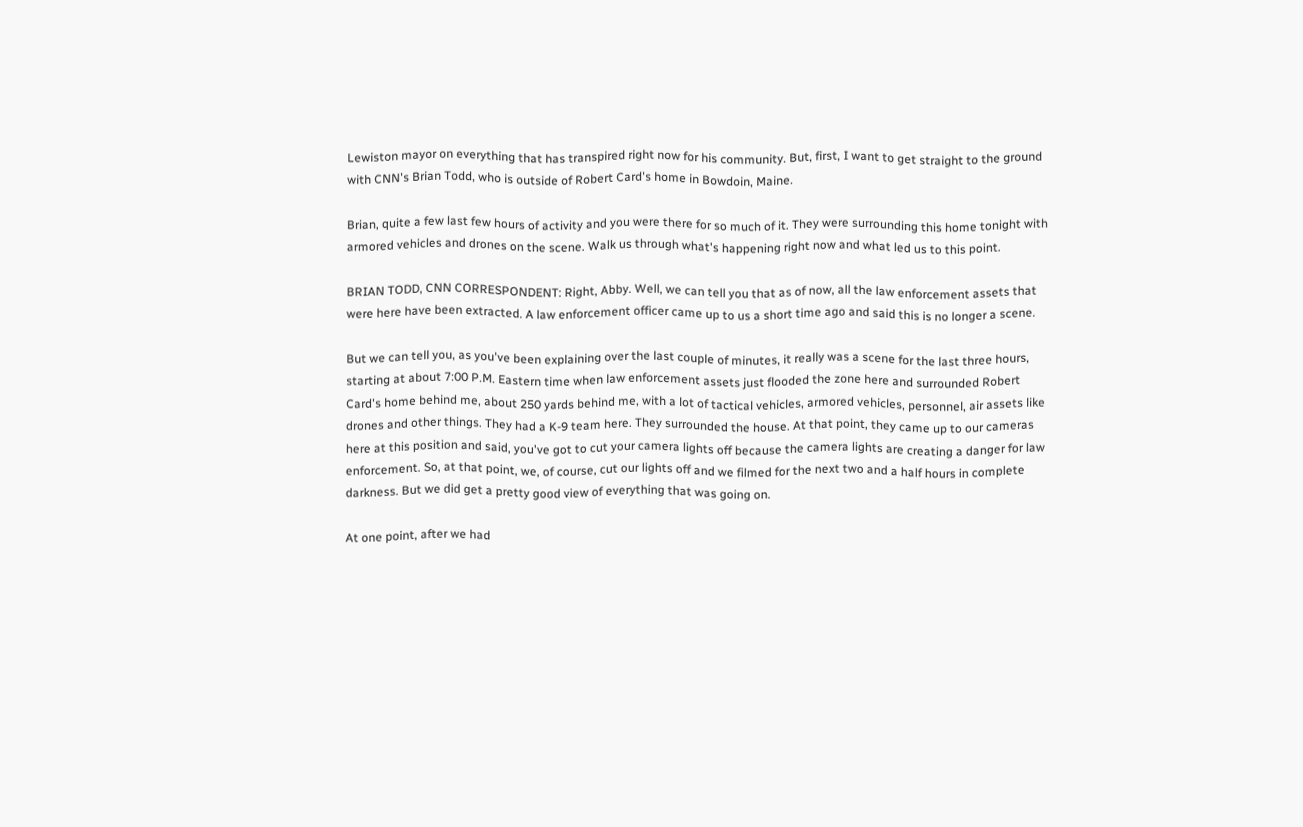Lewiston mayor on everything that has transpired right now for his community. But, first, I want to get straight to the ground with CNN's Brian Todd, who is outside of Robert Card's home in Bowdoin, Maine.

Brian, quite a few last few hours of activity and you were there for so much of it. They were surrounding this home tonight with armored vehicles and drones on the scene. Walk us through what's happening right now and what led us to this point.

BRIAN TODD, CNN CORRESPONDENT: Right, Abby. Well, we can tell you that as of now, all the law enforcement assets that were here have been extracted. A law enforcement officer came up to us a short time ago and said this is no longer a scene.

But we can tell you, as you've been explaining over the last couple of minutes, it really was a scene for the last three hours, starting at about 7:00 P.M. Eastern time when law enforcement assets just flooded the zone here and surrounded Robert Card's home behind me, about 250 yards behind me, with a lot of tactical vehicles, armored vehicles, personnel, air assets like drones and other things. They had a K-9 team here. They surrounded the house. At that point, they came up to our cameras here at this position and said, you've got to cut your camera lights off because the camera lights are creating a danger for law enforcement. So, at that point, we, of course, cut our lights off and we filmed for the next two and a half hours in complete darkness. But we did get a pretty good view of everything that was going on.

At one point, after we had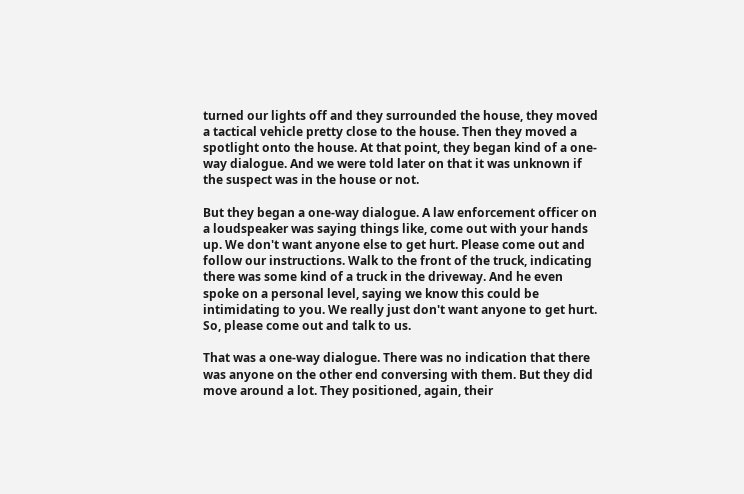turned our lights off and they surrounded the house, they moved a tactical vehicle pretty close to the house. Then they moved a spotlight onto the house. At that point, they began kind of a one-way dialogue. And we were told later on that it was unknown if the suspect was in the house or not.

But they began a one-way dialogue. A law enforcement officer on a loudspeaker was saying things like, come out with your hands up. We don't want anyone else to get hurt. Please come out and follow our instructions. Walk to the front of the truck, indicating there was some kind of a truck in the driveway. And he even spoke on a personal level, saying we know this could be intimidating to you. We really just don't want anyone to get hurt. So, please come out and talk to us.

That was a one-way dialogue. There was no indication that there was anyone on the other end conversing with them. But they did move around a lot. They positioned, again, their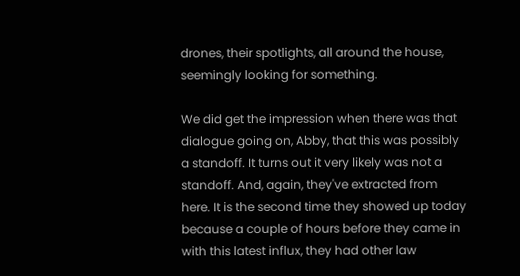drones, their spotlights, all around the house, seemingly looking for something.

We did get the impression when there was that dialogue going on, Abby, that this was possibly a standoff. It turns out it very likely was not a standoff. And, again, they've extracted from here. It is the second time they showed up today because a couple of hours before they came in with this latest influx, they had other law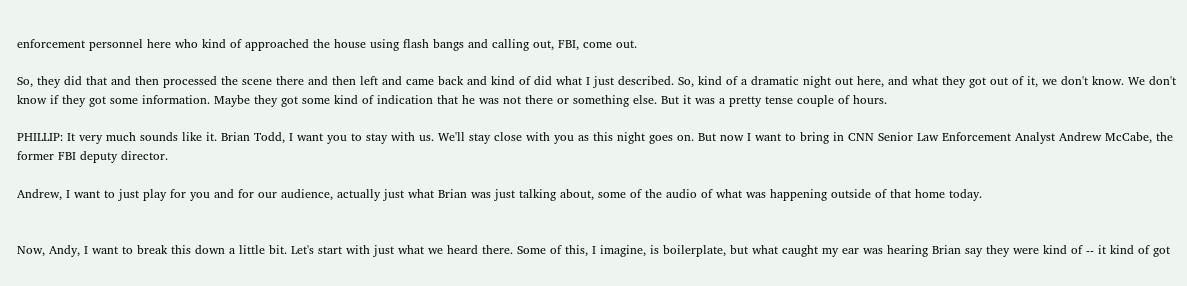enforcement personnel here who kind of approached the house using flash bangs and calling out, FBI, come out.

So, they did that and then processed the scene there and then left and came back and kind of did what I just described. So, kind of a dramatic night out here, and what they got out of it, we don't know. We don't know if they got some information. Maybe they got some kind of indication that he was not there or something else. But it was a pretty tense couple of hours.

PHILLIP: It very much sounds like it. Brian Todd, I want you to stay with us. We'll stay close with you as this night goes on. But now I want to bring in CNN Senior Law Enforcement Analyst Andrew McCabe, the former FBI deputy director.

Andrew, I want to just play for you and for our audience, actually just what Brian was just talking about, some of the audio of what was happening outside of that home today.


Now, Andy, I want to break this down a little bit. Let's start with just what we heard there. Some of this, I imagine, is boilerplate, but what caught my ear was hearing Brian say they were kind of -- it kind of got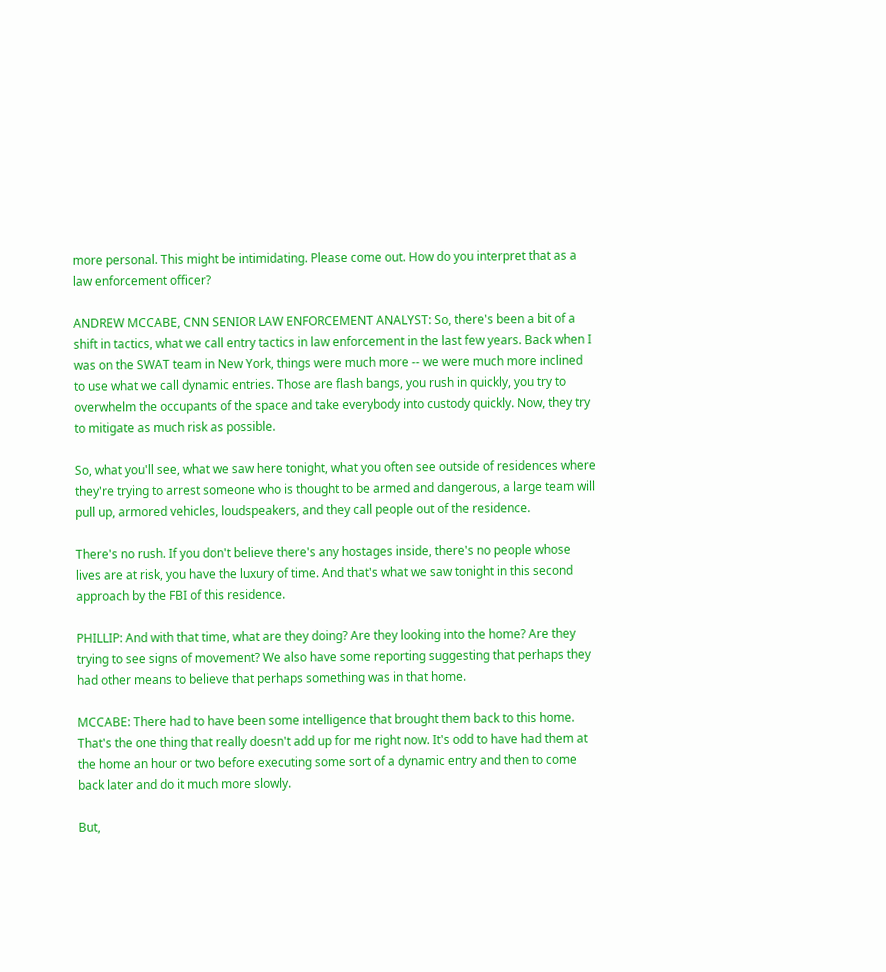more personal. This might be intimidating. Please come out. How do you interpret that as a law enforcement officer?

ANDREW MCCABE, CNN SENIOR LAW ENFORCEMENT ANALYST: So, there's been a bit of a shift in tactics, what we call entry tactics in law enforcement in the last few years. Back when I was on the SWAT team in New York, things were much more -- we were much more inclined to use what we call dynamic entries. Those are flash bangs, you rush in quickly, you try to overwhelm the occupants of the space and take everybody into custody quickly. Now, they try to mitigate as much risk as possible.

So, what you'll see, what we saw here tonight, what you often see outside of residences where they're trying to arrest someone who is thought to be armed and dangerous, a large team will pull up, armored vehicles, loudspeakers, and they call people out of the residence.

There's no rush. If you don't believe there's any hostages inside, there's no people whose lives are at risk, you have the luxury of time. And that's what we saw tonight in this second approach by the FBI of this residence.

PHILLIP: And with that time, what are they doing? Are they looking into the home? Are they trying to see signs of movement? We also have some reporting suggesting that perhaps they had other means to believe that perhaps something was in that home.

MCCABE: There had to have been some intelligence that brought them back to this home. That's the one thing that really doesn't add up for me right now. It's odd to have had them at the home an hour or two before executing some sort of a dynamic entry and then to come back later and do it much more slowly.

But,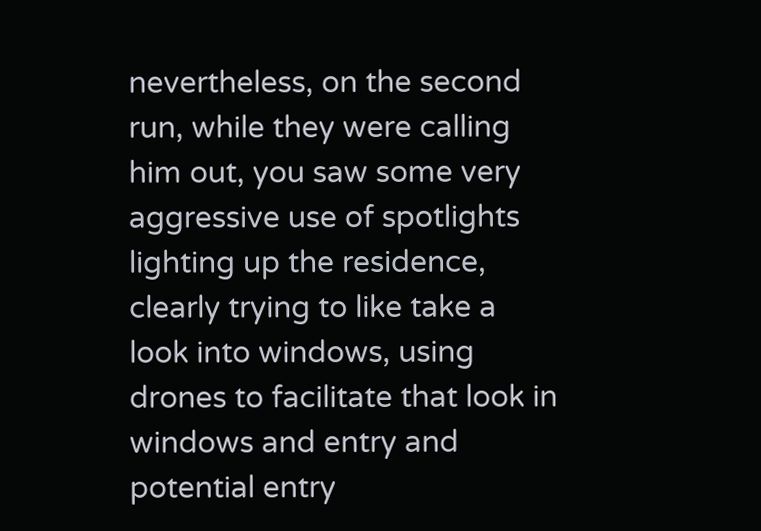nevertheless, on the second run, while they were calling him out, you saw some very aggressive use of spotlights lighting up the residence, clearly trying to like take a look into windows, using drones to facilitate that look in windows and entry and potential entry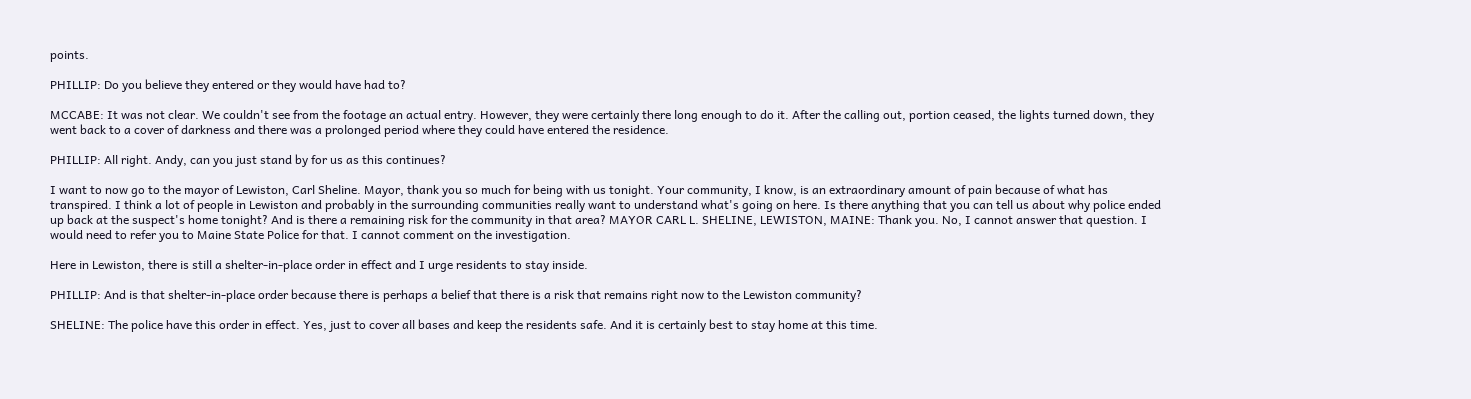points.

PHILLIP: Do you believe they entered or they would have had to?

MCCABE: It was not clear. We couldn't see from the footage an actual entry. However, they were certainly there long enough to do it. After the calling out, portion ceased, the lights turned down, they went back to a cover of darkness and there was a prolonged period where they could have entered the residence.

PHILLIP: All right. Andy, can you just stand by for us as this continues?

I want to now go to the mayor of Lewiston, Carl Sheline. Mayor, thank you so much for being with us tonight. Your community, I know, is an extraordinary amount of pain because of what has transpired. I think a lot of people in Lewiston and probably in the surrounding communities really want to understand what's going on here. Is there anything that you can tell us about why police ended up back at the suspect's home tonight? And is there a remaining risk for the community in that area? MAYOR CARL L. SHELINE, LEWISTON, MAINE: Thank you. No, I cannot answer that question. I would need to refer you to Maine State Police for that. I cannot comment on the investigation.

Here in Lewiston, there is still a shelter-in-place order in effect and I urge residents to stay inside.

PHILLIP: And is that shelter-in-place order because there is perhaps a belief that there is a risk that remains right now to the Lewiston community?

SHELINE: The police have this order in effect. Yes, just to cover all bases and keep the residents safe. And it is certainly best to stay home at this time.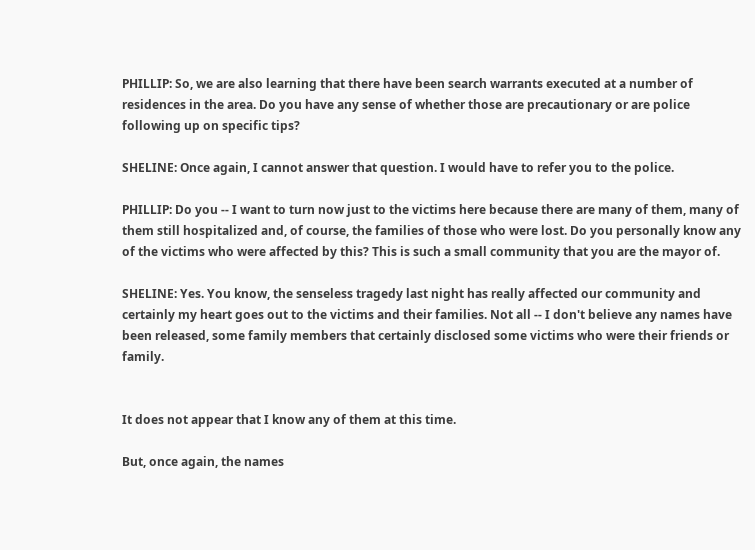PHILLIP: So, we are also learning that there have been search warrants executed at a number of residences in the area. Do you have any sense of whether those are precautionary or are police following up on specific tips?

SHELINE: Once again, I cannot answer that question. I would have to refer you to the police.

PHILLIP: Do you -- I want to turn now just to the victims here because there are many of them, many of them still hospitalized and, of course, the families of those who were lost. Do you personally know any of the victims who were affected by this? This is such a small community that you are the mayor of.

SHELINE: Yes. You know, the senseless tragedy last night has really affected our community and certainly my heart goes out to the victims and their families. Not all -- I don't believe any names have been released, some family members that certainly disclosed some victims who were their friends or family.


It does not appear that I know any of them at this time.

But, once again, the names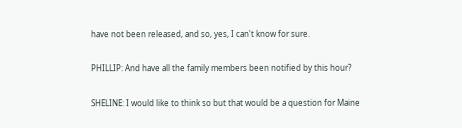have not been released, and so, yes, I can't know for sure.

PHILLIP: And have all the family members been notified by this hour?

SHELINE: I would like to think so but that would be a question for Maine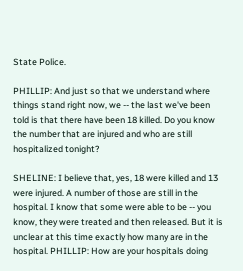State Police.

PHILLIP: And just so that we understand where things stand right now, we -- the last we've been told is that there have been 18 killed. Do you know the number that are injured and who are still hospitalized tonight?

SHELINE: I believe that, yes, 18 were killed and 13 were injured. A number of those are still in the hospital. I know that some were able to be -- you know, they were treated and then released. But it is unclear at this time exactly how many are in the hospital. PHILLIP: How are your hospitals doing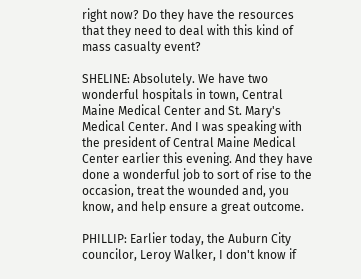right now? Do they have the resources that they need to deal with this kind of mass casualty event?

SHELINE: Absolutely. We have two wonderful hospitals in town, Central Maine Medical Center and St. Mary's Medical Center. And I was speaking with the president of Central Maine Medical Center earlier this evening. And they have done a wonderful job to sort of rise to the occasion, treat the wounded and, you know, and help ensure a great outcome.

PHILLIP: Earlier today, the Auburn City councilor, Leroy Walker, I don't know if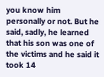you know him personally or not. But he said, sadly, he learned that his son was one of the victims and he said it took 14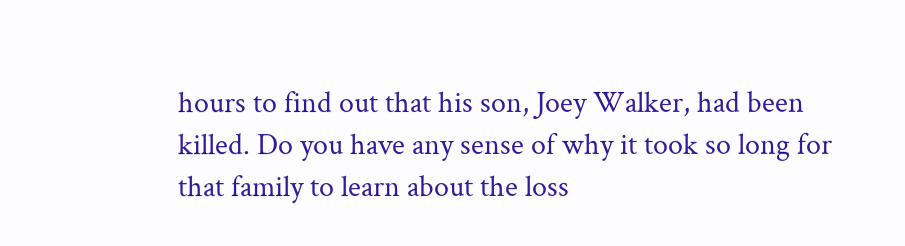hours to find out that his son, Joey Walker, had been killed. Do you have any sense of why it took so long for that family to learn about the loss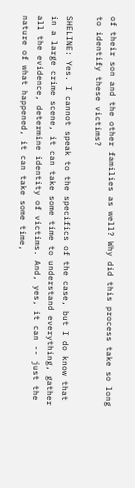of their son and the other families as well? Why did this process take so long to identify these victims?

SHELINE: Yes. I cannot speak to the specifics of the case, but I do know that in a large crime scene, it can take some time to understand everything, gather all the evidence, determine identity of victims. And, yes, it can -- just the nature of what happened, it can take some time,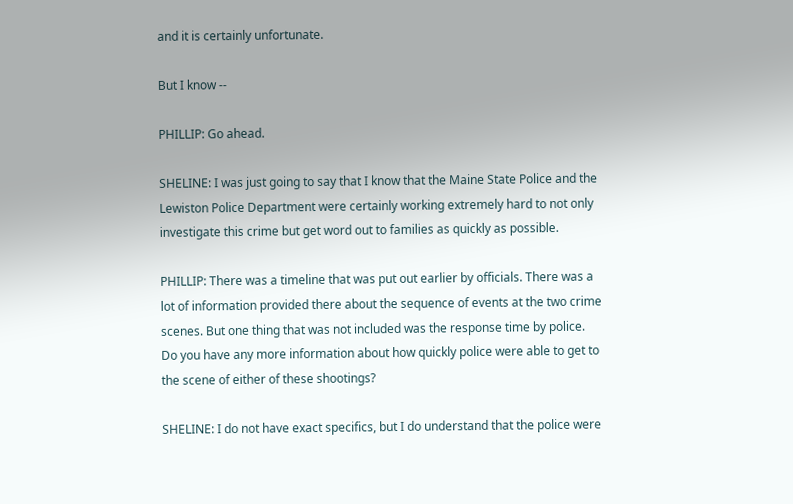and it is certainly unfortunate.

But I know --

PHILLIP: Go ahead.

SHELINE: I was just going to say that I know that the Maine State Police and the Lewiston Police Department were certainly working extremely hard to not only investigate this crime but get word out to families as quickly as possible.

PHILLIP: There was a timeline that was put out earlier by officials. There was a lot of information provided there about the sequence of events at the two crime scenes. But one thing that was not included was the response time by police. Do you have any more information about how quickly police were able to get to the scene of either of these shootings?

SHELINE: I do not have exact specifics, but I do understand that the police were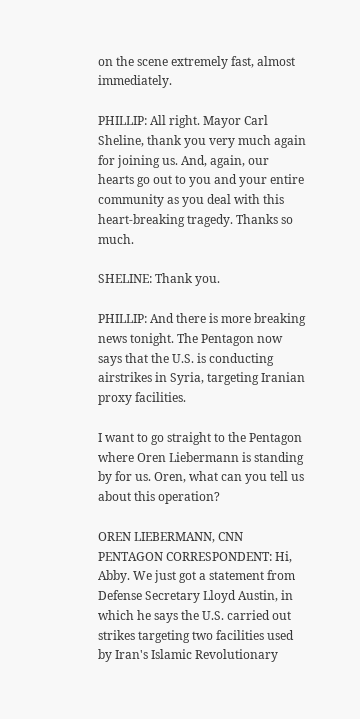on the scene extremely fast, almost immediately.

PHILLIP: All right. Mayor Carl Sheline, thank you very much again for joining us. And, again, our hearts go out to you and your entire community as you deal with this heart-breaking tragedy. Thanks so much.

SHELINE: Thank you.

PHILLIP: And there is more breaking news tonight. The Pentagon now says that the U.S. is conducting airstrikes in Syria, targeting Iranian proxy facilities.

I want to go straight to the Pentagon where Oren Liebermann is standing by for us. Oren, what can you tell us about this operation?

OREN LIEBERMANN, CNN PENTAGON CORRESPONDENT: Hi, Abby. We just got a statement from Defense Secretary Lloyd Austin, in which he says the U.S. carried out strikes targeting two facilities used by Iran's Islamic Revolutionary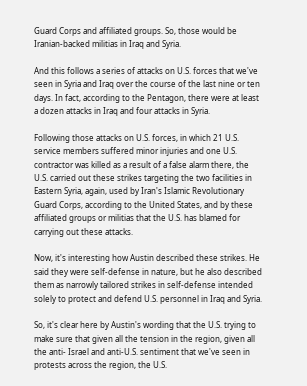Guard Corps and affiliated groups. So, those would be Iranian-backed militias in Iraq and Syria.

And this follows a series of attacks on U.S. forces that we've seen in Syria and Iraq over the course of the last nine or ten days. In fact, according to the Pentagon, there were at least a dozen attacks in Iraq and four attacks in Syria.

Following those attacks on U.S. forces, in which 21 U.S. service members suffered minor injuries and one U.S. contractor was killed as a result of a false alarm there, the U.S. carried out these strikes targeting the two facilities in Eastern Syria, again, used by Iran's Islamic Revolutionary Guard Corps, according to the United States, and by these affiliated groups or militias that the U.S. has blamed for carrying out these attacks.

Now, it's interesting how Austin described these strikes. He said they were self-defense in nature, but he also described them as narrowly tailored strikes in self-defense intended solely to protect and defend U.S. personnel in Iraq and Syria.

So, it's clear here by Austin's wording that the U.S. trying to make sure that given all the tension in the region, given all the anti- Israel and anti-U.S. sentiment that we've seen in protests across the region, the U.S.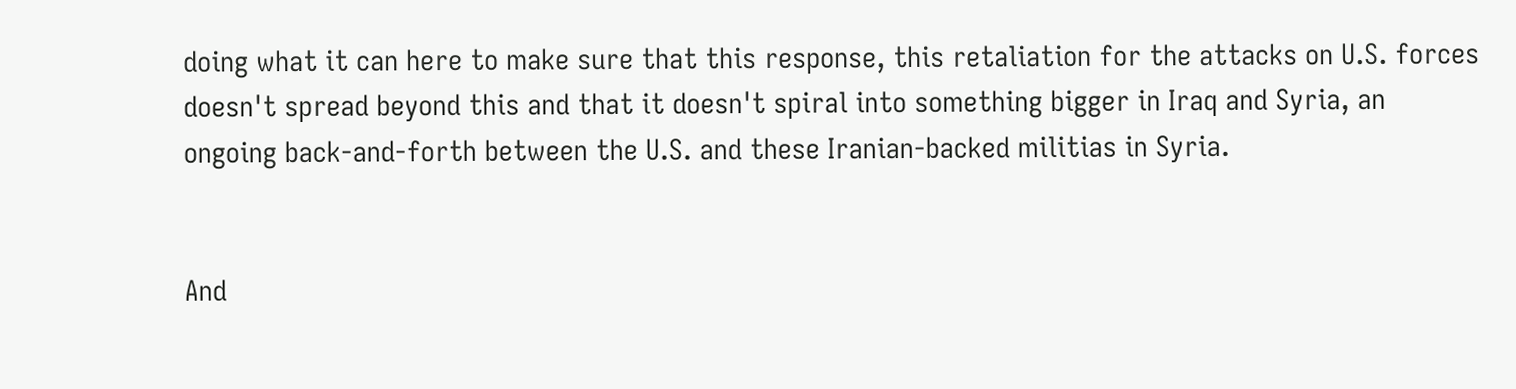doing what it can here to make sure that this response, this retaliation for the attacks on U.S. forces doesn't spread beyond this and that it doesn't spiral into something bigger in Iraq and Syria, an ongoing back-and-forth between the U.S. and these Iranian-backed militias in Syria.


And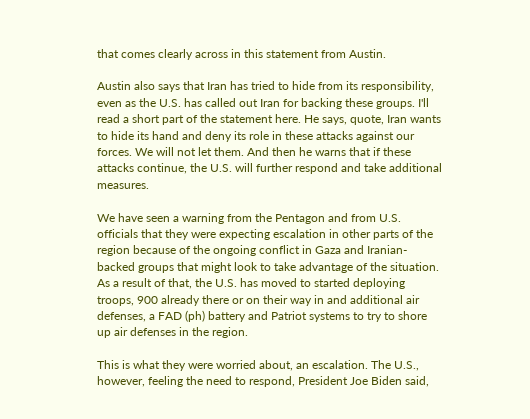that comes clearly across in this statement from Austin.

Austin also says that Iran has tried to hide from its responsibility, even as the U.S. has called out Iran for backing these groups. I'll read a short part of the statement here. He says, quote, Iran wants to hide its hand and deny its role in these attacks against our forces. We will not let them. And then he warns that if these attacks continue, the U.S. will further respond and take additional measures.

We have seen a warning from the Pentagon and from U.S. officials that they were expecting escalation in other parts of the region because of the ongoing conflict in Gaza and Iranian-backed groups that might look to take advantage of the situation. As a result of that, the U.S. has moved to started deploying troops, 900 already there or on their way in and additional air defenses, a FAD (ph) battery and Patriot systems to try to shore up air defenses in the region.

This is what they were worried about, an escalation. The U.S., however, feeling the need to respond, President Joe Biden said,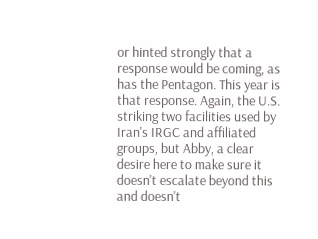or hinted strongly that a response would be coming, as has the Pentagon. This year is that response. Again, the U.S. striking two facilities used by Iran's IRGC and affiliated groups, but Abby, a clear desire here to make sure it doesn't escalate beyond this and doesn't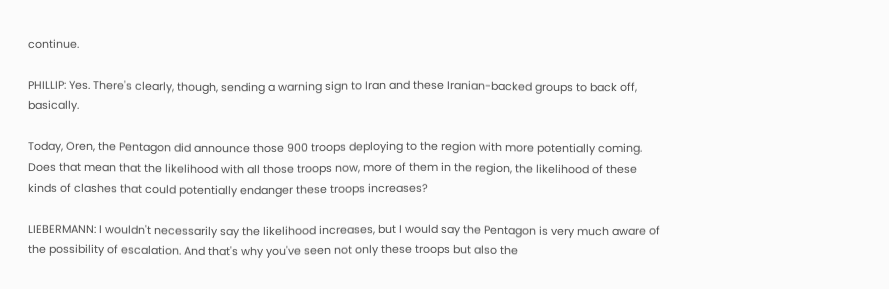continue.

PHILLIP: Yes. There's clearly, though, sending a warning sign to Iran and these Iranian-backed groups to back off, basically.

Today, Oren, the Pentagon did announce those 900 troops deploying to the region with more potentially coming. Does that mean that the likelihood with all those troops now, more of them in the region, the likelihood of these kinds of clashes that could potentially endanger these troops increases?

LIEBERMANN: I wouldn't necessarily say the likelihood increases, but I would say the Pentagon is very much aware of the possibility of escalation. And that's why you've seen not only these troops but also the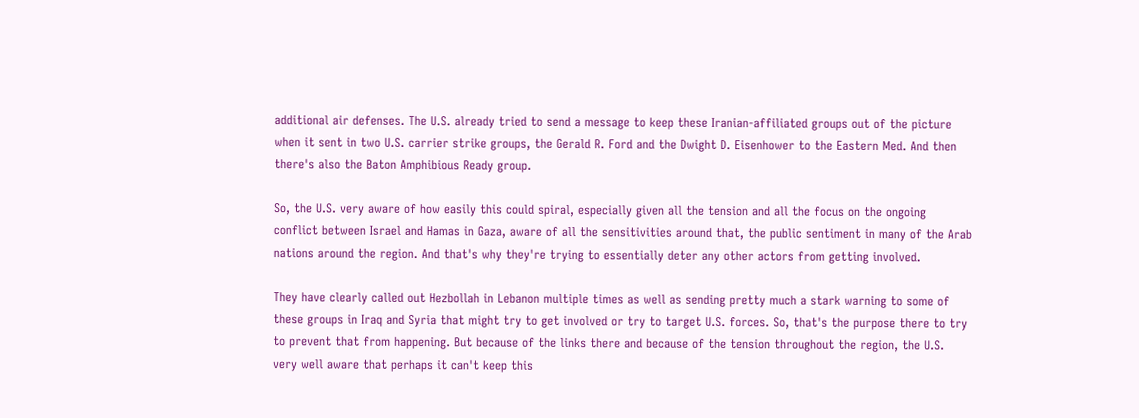additional air defenses. The U.S. already tried to send a message to keep these Iranian-affiliated groups out of the picture when it sent in two U.S. carrier strike groups, the Gerald R. Ford and the Dwight D. Eisenhower to the Eastern Med. And then there's also the Baton Amphibious Ready group.

So, the U.S. very aware of how easily this could spiral, especially given all the tension and all the focus on the ongoing conflict between Israel and Hamas in Gaza, aware of all the sensitivities around that, the public sentiment in many of the Arab nations around the region. And that's why they're trying to essentially deter any other actors from getting involved.

They have clearly called out Hezbollah in Lebanon multiple times as well as sending pretty much a stark warning to some of these groups in Iraq and Syria that might try to get involved or try to target U.S. forces. So, that's the purpose there to try to prevent that from happening. But because of the links there and because of the tension throughout the region, the U.S. very well aware that perhaps it can't keep this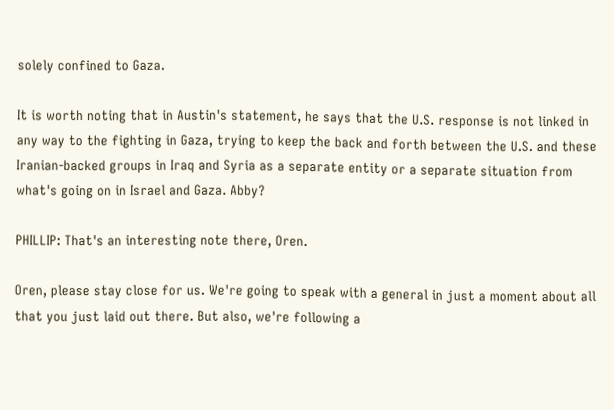solely confined to Gaza.

It is worth noting that in Austin's statement, he says that the U.S. response is not linked in any way to the fighting in Gaza, trying to keep the back and forth between the U.S. and these Iranian-backed groups in Iraq and Syria as a separate entity or a separate situation from what's going on in Israel and Gaza. Abby?

PHILLIP: That's an interesting note there, Oren.

Oren, please stay close for us. We're going to speak with a general in just a moment about all that you just laid out there. But also, we're following a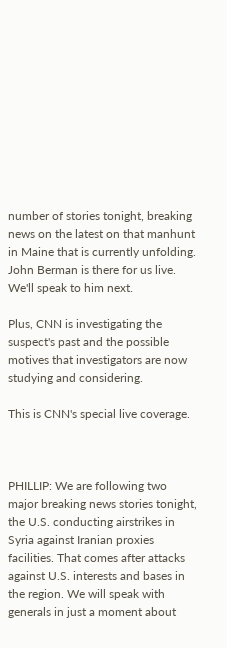number of stories tonight, breaking news on the latest on that manhunt in Maine that is currently unfolding. John Berman is there for us live. We'll speak to him next.

Plus, CNN is investigating the suspect's past and the possible motives that investigators are now studying and considering.

This is CNN's special live coverage.



PHILLIP: We are following two major breaking news stories tonight, the U.S. conducting airstrikes in Syria against Iranian proxies facilities. That comes after attacks against U.S. interests and bases in the region. We will speak with generals in just a moment about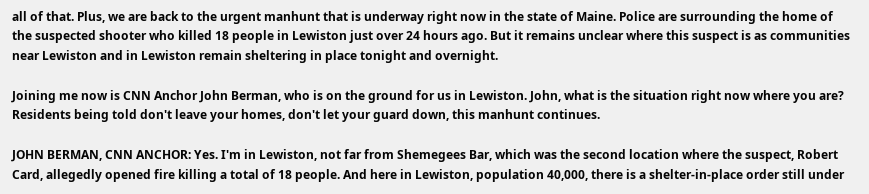all of that. Plus, we are back to the urgent manhunt that is underway right now in the state of Maine. Police are surrounding the home of the suspected shooter who killed 18 people in Lewiston just over 24 hours ago. But it remains unclear where this suspect is as communities near Lewiston and in Lewiston remain sheltering in place tonight and overnight.

Joining me now is CNN Anchor John Berman, who is on the ground for us in Lewiston. John, what is the situation right now where you are? Residents being told don't leave your homes, don't let your guard down, this manhunt continues.

JOHN BERMAN, CNN ANCHOR: Yes. I'm in Lewiston, not far from Shemegees Bar, which was the second location where the suspect, Robert Card, allegedly opened fire killing a total of 18 people. And here in Lewiston, population 40,000, there is a shelter-in-place order still under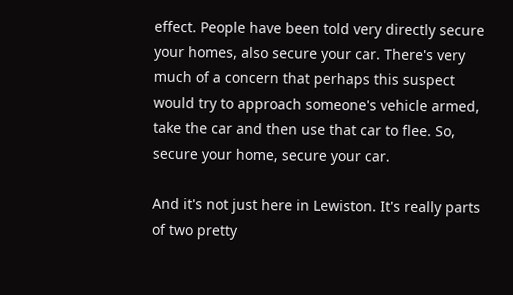effect. People have been told very directly secure your homes, also secure your car. There's very much of a concern that perhaps this suspect would try to approach someone's vehicle armed, take the car and then use that car to flee. So, secure your home, secure your car.

And it's not just here in Lewiston. It's really parts of two pretty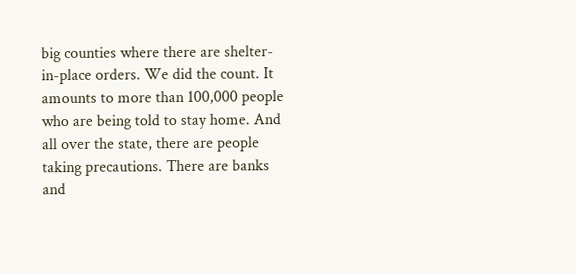big counties where there are shelter-in-place orders. We did the count. It amounts to more than 100,000 people who are being told to stay home. And all over the state, there are people taking precautions. There are banks and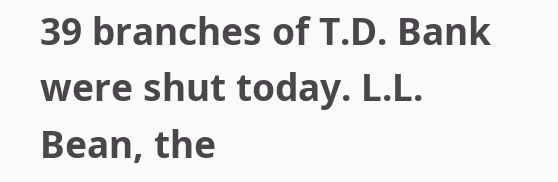39 branches of T.D. Bank were shut today. L.L. Bean, the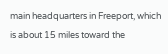main headquarters in Freeport, which is about 15 miles toward the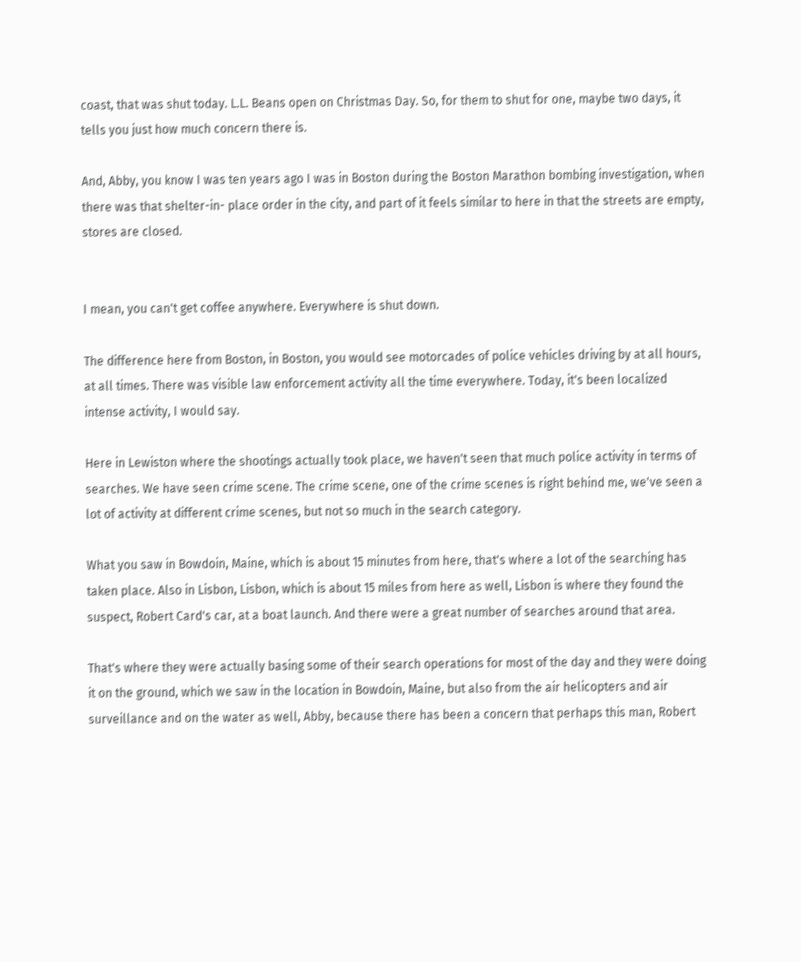coast, that was shut today. L.L. Beans open on Christmas Day. So, for them to shut for one, maybe two days, it tells you just how much concern there is.

And, Abby, you know I was ten years ago I was in Boston during the Boston Marathon bombing investigation, when there was that shelter-in- place order in the city, and part of it feels similar to here in that the streets are empty, stores are closed.


I mean, you can't get coffee anywhere. Everywhere is shut down.

The difference here from Boston, in Boston, you would see motorcades of police vehicles driving by at all hours, at all times. There was visible law enforcement activity all the time everywhere. Today, it's been localized intense activity, I would say.

Here in Lewiston where the shootings actually took place, we haven't seen that much police activity in terms of searches. We have seen crime scene. The crime scene, one of the crime scenes is right behind me, we've seen a lot of activity at different crime scenes, but not so much in the search category.

What you saw in Bowdoin, Maine, which is about 15 minutes from here, that's where a lot of the searching has taken place. Also in Lisbon, Lisbon, which is about 15 miles from here as well, Lisbon is where they found the suspect, Robert Card's car, at a boat launch. And there were a great number of searches around that area.

That's where they were actually basing some of their search operations for most of the day and they were doing it on the ground, which we saw in the location in Bowdoin, Maine, but also from the air helicopters and air surveillance and on the water as well, Abby, because there has been a concern that perhaps this man, Robert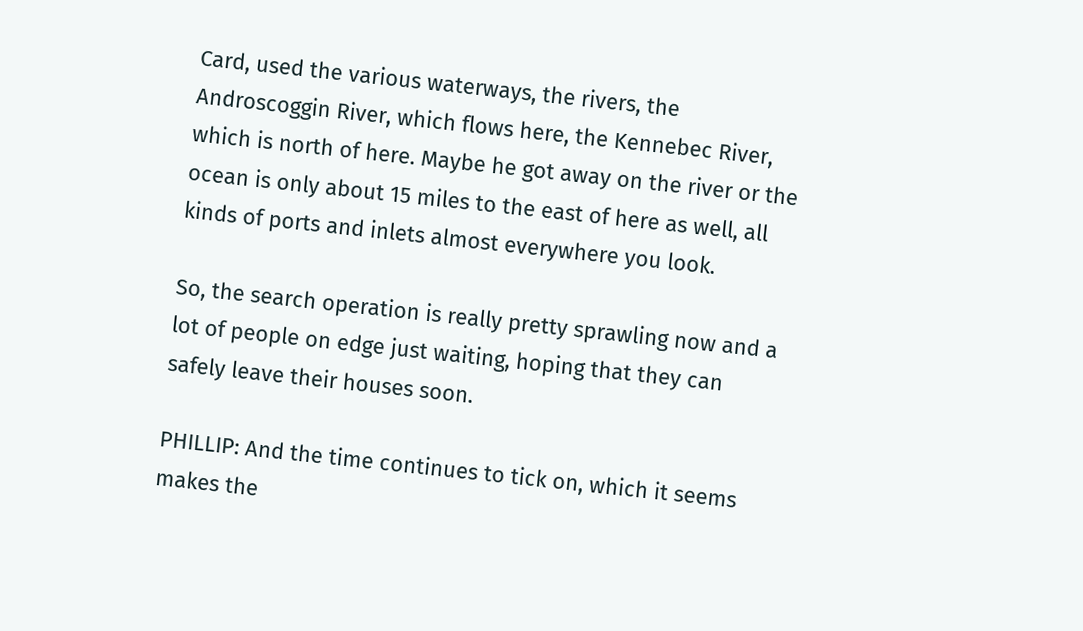Card, used the various waterways, the rivers, the Androscoggin River, which flows here, the Kennebec River, which is north of here. Maybe he got away on the river or the ocean is only about 15 miles to the east of here as well, all kinds of ports and inlets almost everywhere you look.

So, the search operation is really pretty sprawling now and a lot of people on edge just waiting, hoping that they can safely leave their houses soon.

PHILLIP: And the time continues to tick on, which it seems makes the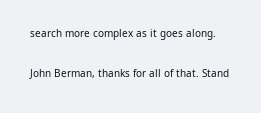search more complex as it goes along.

John Berman, thanks for all of that. Stand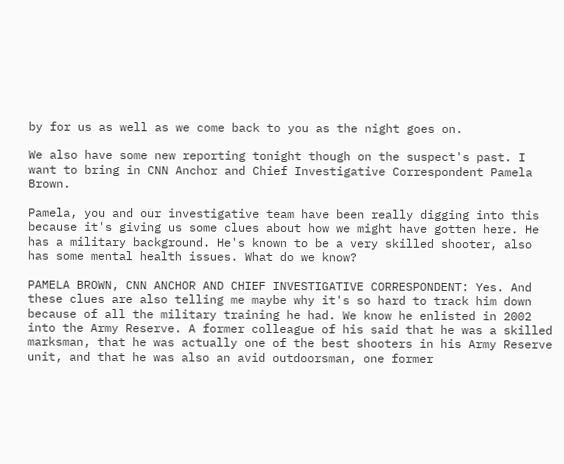by for us as well as we come back to you as the night goes on.

We also have some new reporting tonight though on the suspect's past. I want to bring in CNN Anchor and Chief Investigative Correspondent Pamela Brown.

Pamela, you and our investigative team have been really digging into this because it's giving us some clues about how we might have gotten here. He has a military background. He's known to be a very skilled shooter, also has some mental health issues. What do we know?

PAMELA BROWN, CNN ANCHOR AND CHIEF INVESTIGATIVE CORRESPONDENT: Yes. And these clues are also telling me maybe why it's so hard to track him down because of all the military training he had. We know he enlisted in 2002 into the Army Reserve. A former colleague of his said that he was a skilled marksman, that he was actually one of the best shooters in his Army Reserve unit, and that he was also an avid outdoorsman, one former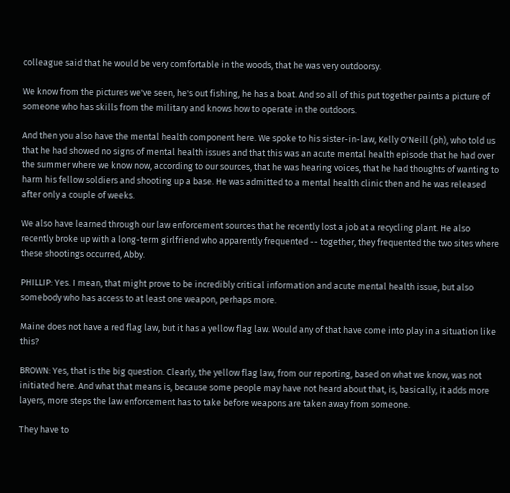colleague said that he would be very comfortable in the woods, that he was very outdoorsy.

We know from the pictures we've seen, he's out fishing, he has a boat. And so all of this put together paints a picture of someone who has skills from the military and knows how to operate in the outdoors.

And then you also have the mental health component here. We spoke to his sister-in-law, Kelly O'Neill (ph), who told us that he had showed no signs of mental health issues and that this was an acute mental health episode that he had over the summer where we know now, according to our sources, that he was hearing voices, that he had thoughts of wanting to harm his fellow soldiers and shooting up a base. He was admitted to a mental health clinic then and he was released after only a couple of weeks.

We also have learned through our law enforcement sources that he recently lost a job at a recycling plant. He also recently broke up with a long-term girlfriend who apparently frequented -- together, they frequented the two sites where these shootings occurred, Abby.

PHILLIP: Yes. I mean, that might prove to be incredibly critical information and acute mental health issue, but also somebody who has access to at least one weapon, perhaps more.

Maine does not have a red flag law, but it has a yellow flag law. Would any of that have come into play in a situation like this?

BROWN: Yes, that is the big question. Clearly, the yellow flag law, from our reporting, based on what we know, was not initiated here. And what that means is, because some people may have not heard about that, is, basically, it adds more layers, more steps the law enforcement has to take before weapons are taken away from someone.

They have to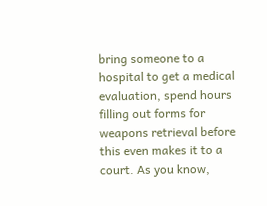bring someone to a hospital to get a medical evaluation, spend hours filling out forms for weapons retrieval before this even makes it to a court. As you know,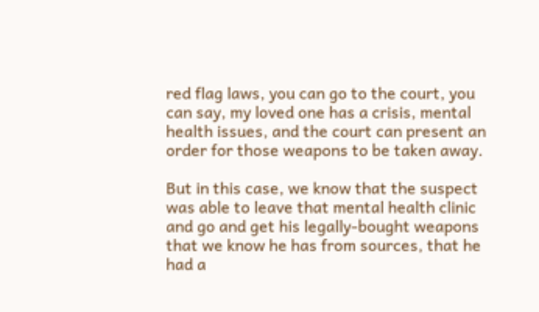red flag laws, you can go to the court, you can say, my loved one has a crisis, mental health issues, and the court can present an order for those weapons to be taken away.

But in this case, we know that the suspect was able to leave that mental health clinic and go and get his legally-bought weapons that we know he has from sources, that he had a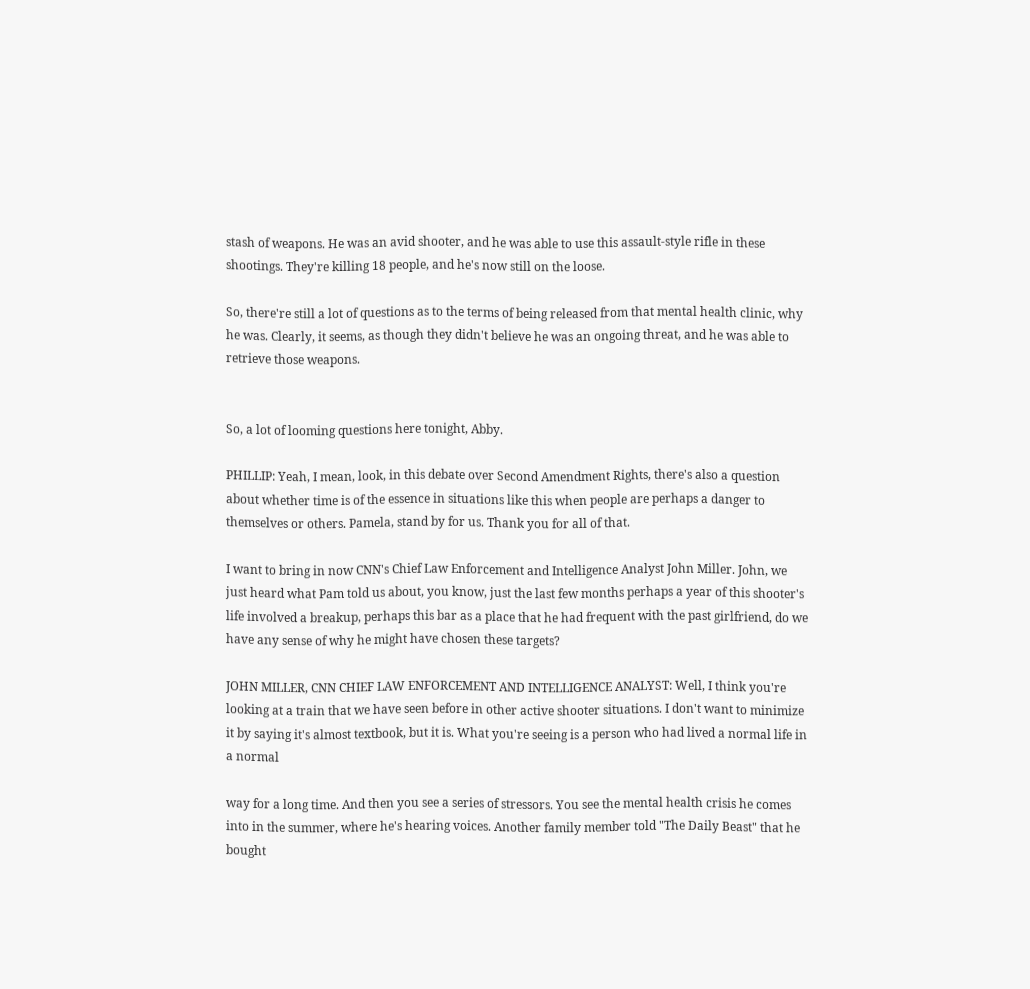stash of weapons. He was an avid shooter, and he was able to use this assault-style rifle in these shootings. They're killing 18 people, and he's now still on the loose.

So, there're still a lot of questions as to the terms of being released from that mental health clinic, why he was. Clearly, it seems, as though they didn't believe he was an ongoing threat, and he was able to retrieve those weapons.


So, a lot of looming questions here tonight, Abby.

PHILLIP: Yeah, I mean, look, in this debate over Second Amendment Rights, there's also a question about whether time is of the essence in situations like this when people are perhaps a danger to themselves or others. Pamela, stand by for us. Thank you for all of that.

I want to bring in now CNN's Chief Law Enforcement and Intelligence Analyst John Miller. John, we just heard what Pam told us about, you know, just the last few months perhaps a year of this shooter's life involved a breakup, perhaps this bar as a place that he had frequent with the past girlfriend, do we have any sense of why he might have chosen these targets?

JOHN MILLER, CNN CHIEF LAW ENFORCEMENT AND INTELLIGENCE ANALYST: Well, I think you're looking at a train that we have seen before in other active shooter situations. I don't want to minimize it by saying it's almost textbook, but it is. What you're seeing is a person who had lived a normal life in a normal

way for a long time. And then you see a series of stressors. You see the mental health crisis he comes into in the summer, where he's hearing voices. Another family member told "The Daily Beast" that he bought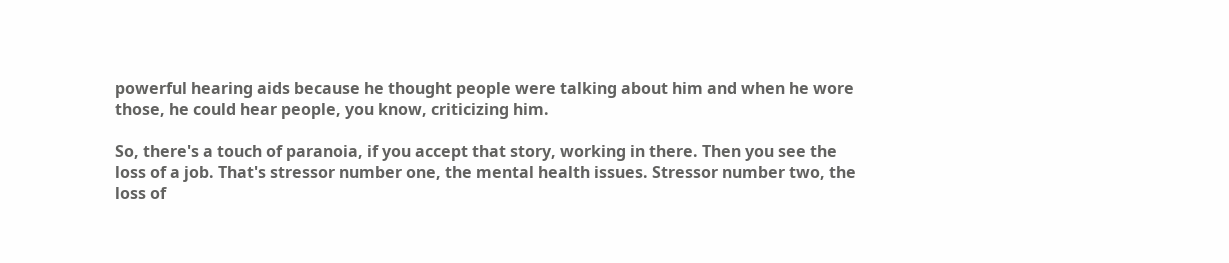powerful hearing aids because he thought people were talking about him and when he wore those, he could hear people, you know, criticizing him.

So, there's a touch of paranoia, if you accept that story, working in there. Then you see the loss of a job. That's stressor number one, the mental health issues. Stressor number two, the loss of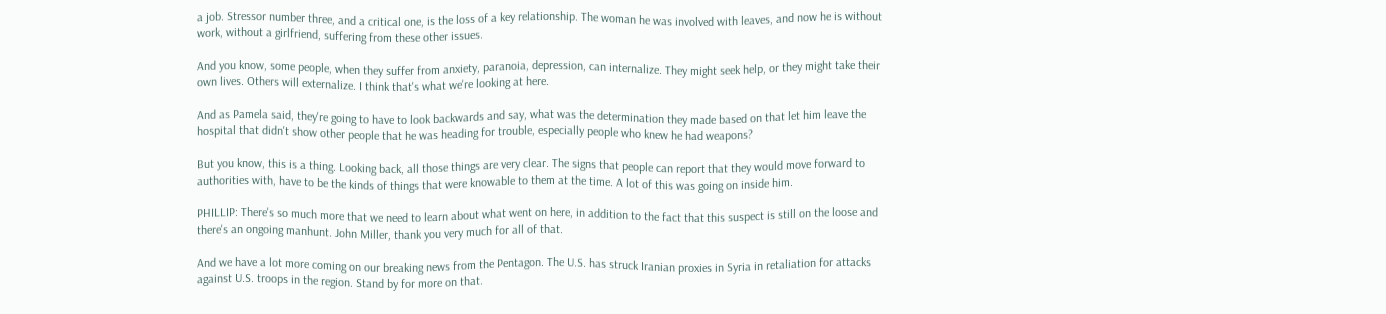a job. Stressor number three, and a critical one, is the loss of a key relationship. The woman he was involved with leaves, and now he is without work, without a girlfriend, suffering from these other issues.

And you know, some people, when they suffer from anxiety, paranoia, depression, can internalize. They might seek help, or they might take their own lives. Others will externalize. I think that's what we're looking at here.

And as Pamela said, they're going to have to look backwards and say, what was the determination they made based on that let him leave the hospital that didn't show other people that he was heading for trouble, especially people who knew he had weapons?

But you know, this is a thing. Looking back, all those things are very clear. The signs that people can report that they would move forward to authorities with, have to be the kinds of things that were knowable to them at the time. A lot of this was going on inside him.

PHILLIP: There's so much more that we need to learn about what went on here, in addition to the fact that this suspect is still on the loose and there's an ongoing manhunt. John Miller, thank you very much for all of that.

And we have a lot more coming on our breaking news from the Pentagon. The U.S. has struck Iranian proxies in Syria in retaliation for attacks against U.S. troops in the region. Stand by for more on that.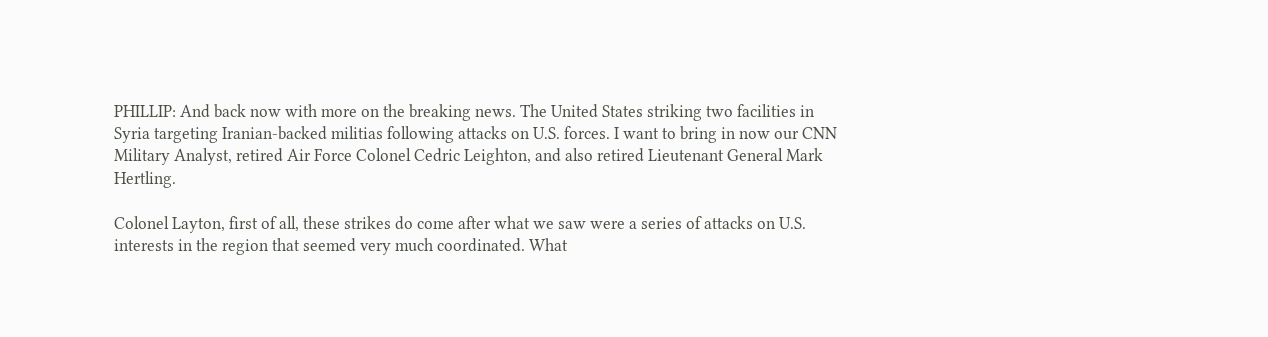PHILLIP: And back now with more on the breaking news. The United States striking two facilities in Syria targeting Iranian-backed militias following attacks on U.S. forces. I want to bring in now our CNN Military Analyst, retired Air Force Colonel Cedric Leighton, and also retired Lieutenant General Mark Hertling.

Colonel Layton, first of all, these strikes do come after what we saw were a series of attacks on U.S. interests in the region that seemed very much coordinated. What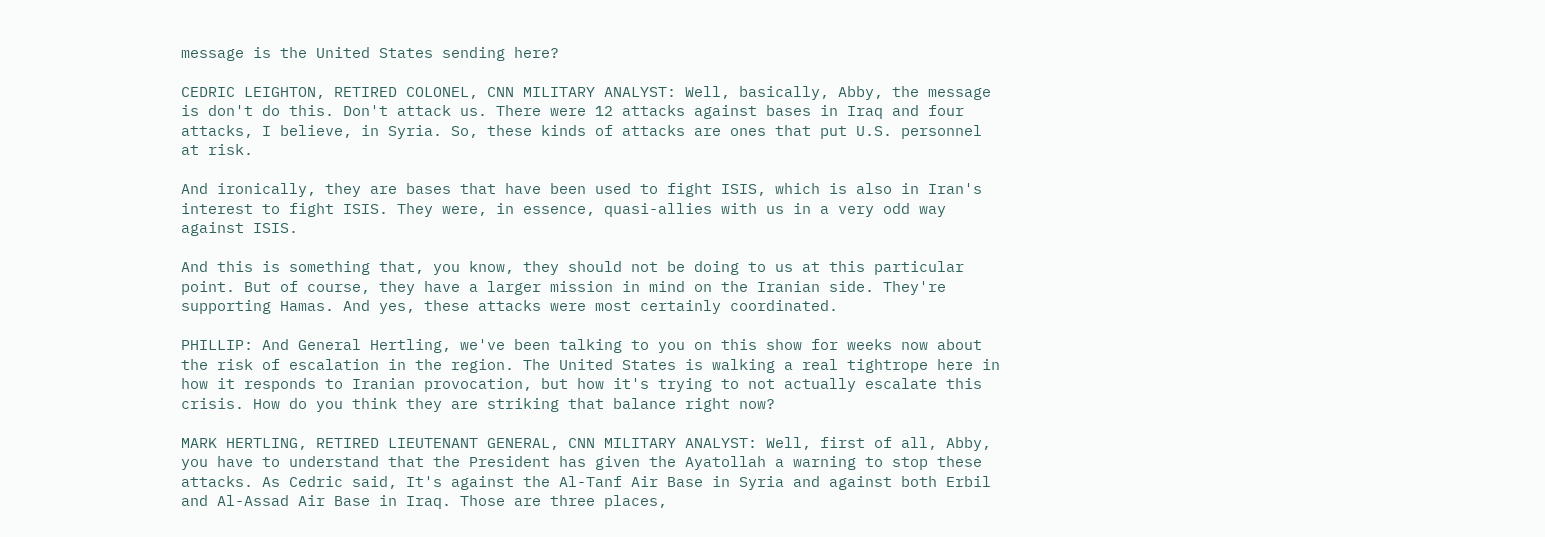message is the United States sending here?

CEDRIC LEIGHTON, RETIRED COLONEL, CNN MILITARY ANALYST: Well, basically, Abby, the message is don't do this. Don't attack us. There were 12 attacks against bases in Iraq and four attacks, I believe, in Syria. So, these kinds of attacks are ones that put U.S. personnel at risk.

And ironically, they are bases that have been used to fight ISIS, which is also in Iran's interest to fight ISIS. They were, in essence, quasi-allies with us in a very odd way against ISIS.

And this is something that, you know, they should not be doing to us at this particular point. But of course, they have a larger mission in mind on the Iranian side. They're supporting Hamas. And yes, these attacks were most certainly coordinated.

PHILLIP: And General Hertling, we've been talking to you on this show for weeks now about the risk of escalation in the region. The United States is walking a real tightrope here in how it responds to Iranian provocation, but how it's trying to not actually escalate this crisis. How do you think they are striking that balance right now?

MARK HERTLING, RETIRED LIEUTENANT GENERAL, CNN MILITARY ANALYST: Well, first of all, Abby, you have to understand that the President has given the Ayatollah a warning to stop these attacks. As Cedric said, It's against the Al-Tanf Air Base in Syria and against both Erbil and Al-Assad Air Base in Iraq. Those are three places,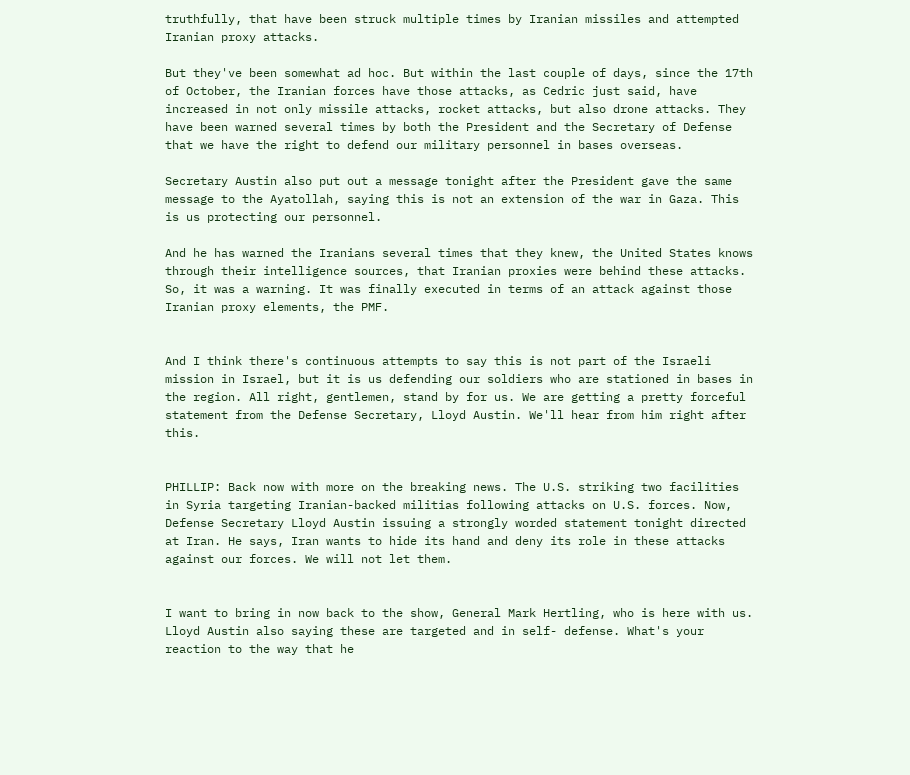truthfully, that have been struck multiple times by Iranian missiles and attempted Iranian proxy attacks.

But they've been somewhat ad hoc. But within the last couple of days, since the 17th of October, the Iranian forces have those attacks, as Cedric just said, have increased in not only missile attacks, rocket attacks, but also drone attacks. They have been warned several times by both the President and the Secretary of Defense that we have the right to defend our military personnel in bases overseas.

Secretary Austin also put out a message tonight after the President gave the same message to the Ayatollah, saying this is not an extension of the war in Gaza. This is us protecting our personnel.

And he has warned the Iranians several times that they knew, the United States knows through their intelligence sources, that Iranian proxies were behind these attacks. So, it was a warning. It was finally executed in terms of an attack against those Iranian proxy elements, the PMF.


And I think there's continuous attempts to say this is not part of the Israeli mission in Israel, but it is us defending our soldiers who are stationed in bases in the region. All right, gentlemen, stand by for us. We are getting a pretty forceful statement from the Defense Secretary, Lloyd Austin. We'll hear from him right after this.


PHILLIP: Back now with more on the breaking news. The U.S. striking two facilities in Syria targeting Iranian-backed militias following attacks on U.S. forces. Now, Defense Secretary Lloyd Austin issuing a strongly worded statement tonight directed at Iran. He says, Iran wants to hide its hand and deny its role in these attacks against our forces. We will not let them.


I want to bring in now back to the show, General Mark Hertling, who is here with us. Lloyd Austin also saying these are targeted and in self- defense. What's your reaction to the way that he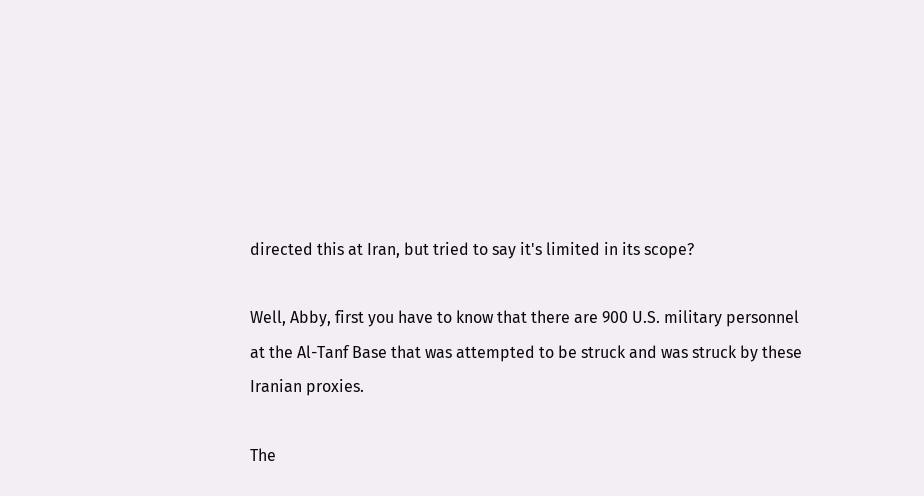directed this at Iran, but tried to say it's limited in its scope?

Well, Abby, first you have to know that there are 900 U.S. military personnel at the Al-Tanf Base that was attempted to be struck and was struck by these Iranian proxies.

The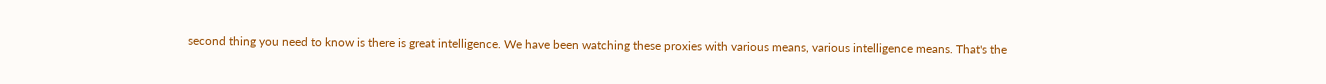second thing you need to know is there is great intelligence. We have been watching these proxies with various means, various intelligence means. That's the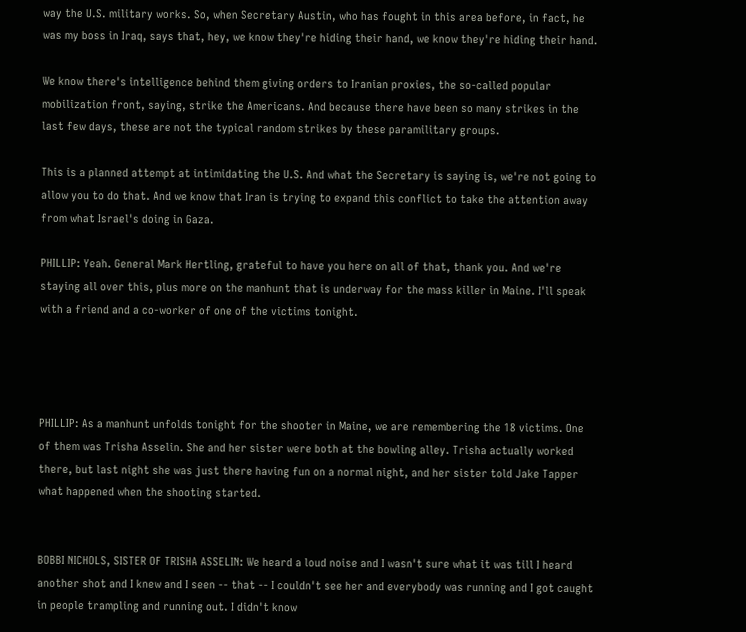way the U.S. military works. So, when Secretary Austin, who has fought in this area before, in fact, he was my boss in Iraq, says that, hey, we know they're hiding their hand, we know they're hiding their hand.

We know there's intelligence behind them giving orders to Iranian proxies, the so-called popular mobilization front, saying, strike the Americans. And because there have been so many strikes in the last few days, these are not the typical random strikes by these paramilitary groups.

This is a planned attempt at intimidating the U.S. And what the Secretary is saying is, we're not going to allow you to do that. And we know that Iran is trying to expand this conflict to take the attention away from what Israel's doing in Gaza.

PHILLIP: Yeah. General Mark Hertling, grateful to have you here on all of that, thank you. And we're staying all over this, plus more on the manhunt that is underway for the mass killer in Maine. I'll speak with a friend and a co-worker of one of the victims tonight.




PHILLIP: As a manhunt unfolds tonight for the shooter in Maine, we are remembering the 18 victims. One of them was Trisha Asselin. She and her sister were both at the bowling alley. Trisha actually worked there, but last night she was just there having fun on a normal night, and her sister told Jake Tapper what happened when the shooting started.


BOBBI NICHOLS, SISTER OF TRISHA ASSELIN: We heard a loud noise and I wasn't sure what it was till I heard another shot and I knew and I seen -- that -- I couldn't see her and everybody was running and I got caught in people trampling and running out. I didn't know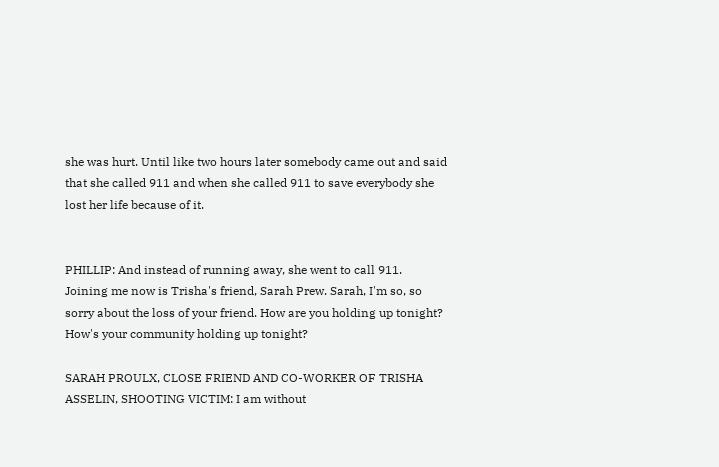she was hurt. Until like two hours later somebody came out and said that she called 911 and when she called 911 to save everybody she lost her life because of it.


PHILLIP: And instead of running away, she went to call 911. Joining me now is Trisha's friend, Sarah Prew. Sarah, I'm so, so sorry about the loss of your friend. How are you holding up tonight? How's your community holding up tonight?

SARAH PROULX, CLOSE FRIEND AND CO-WORKER OF TRISHA ASSELIN, SHOOTING VICTIM: I am without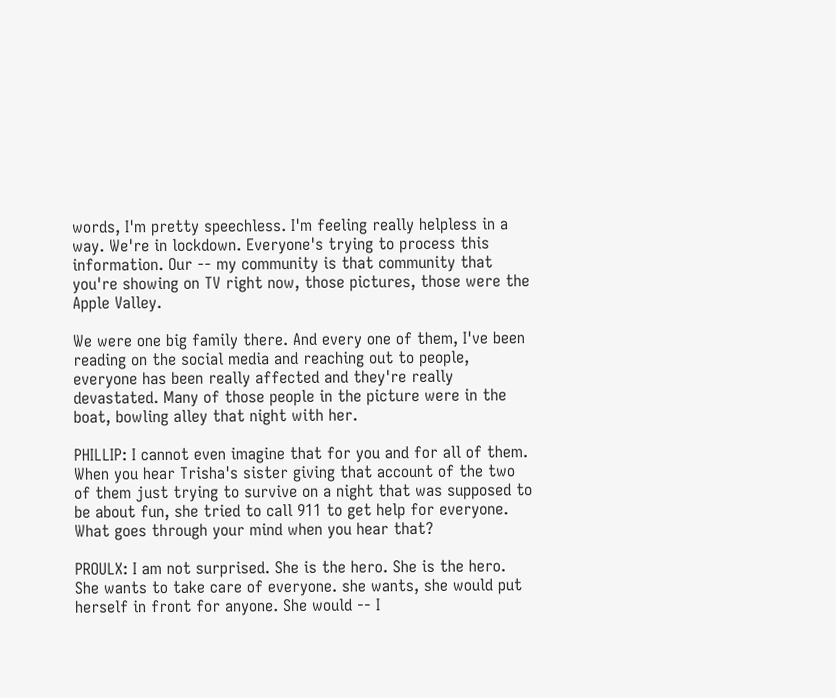words, I'm pretty speechless. I'm feeling really helpless in a way. We're in lockdown. Everyone's trying to process this information. Our -- my community is that community that you're showing on TV right now, those pictures, those were the Apple Valley.

We were one big family there. And every one of them, I've been reading on the social media and reaching out to people, everyone has been really affected and they're really devastated. Many of those people in the picture were in the boat, bowling alley that night with her.

PHILLIP: I cannot even imagine that for you and for all of them. When you hear Trisha's sister giving that account of the two of them just trying to survive on a night that was supposed to be about fun, she tried to call 911 to get help for everyone. What goes through your mind when you hear that?

PROULX: I am not surprised. She is the hero. She is the hero. She wants to take care of everyone. she wants, she would put herself in front for anyone. She would -- I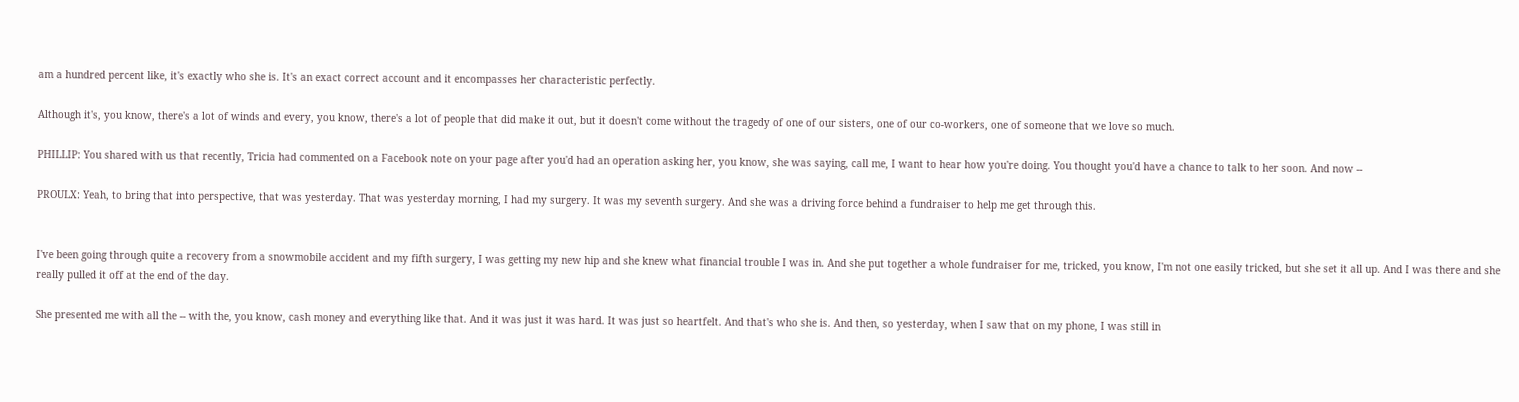am a hundred percent like, it's exactly who she is. It's an exact correct account and it encompasses her characteristic perfectly.

Although it's, you know, there's a lot of winds and every, you know, there's a lot of people that did make it out, but it doesn't come without the tragedy of one of our sisters, one of our co-workers, one of someone that we love so much.

PHILLIP: You shared with us that recently, Tricia had commented on a Facebook note on your page after you'd had an operation asking her, you know, she was saying, call me, I want to hear how you're doing. You thought you'd have a chance to talk to her soon. And now --

PROULX: Yeah, to bring that into perspective, that was yesterday. That was yesterday morning, I had my surgery. It was my seventh surgery. And she was a driving force behind a fundraiser to help me get through this.


I've been going through quite a recovery from a snowmobile accident and my fifth surgery, I was getting my new hip and she knew what financial trouble I was in. And she put together a whole fundraiser for me, tricked, you know, I'm not one easily tricked, but she set it all up. And I was there and she really pulled it off at the end of the day.

She presented me with all the -- with the, you know, cash money and everything like that. And it was just it was hard. It was just so heartfelt. And that's who she is. And then, so yesterday, when I saw that on my phone, I was still in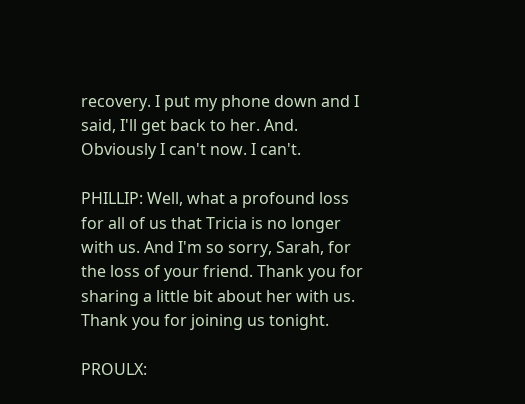recovery. I put my phone down and I said, I'll get back to her. And. Obviously I can't now. I can't.

PHILLIP: Well, what a profound loss for all of us that Tricia is no longer with us. And I'm so sorry, Sarah, for the loss of your friend. Thank you for sharing a little bit about her with us. Thank you for joining us tonight.

PROULX: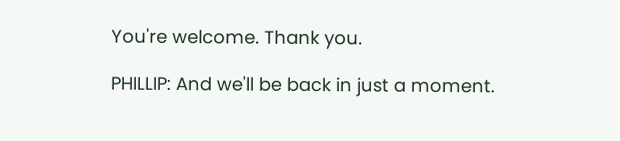You're welcome. Thank you.

PHILLIP: And we'll be back in just a moment.